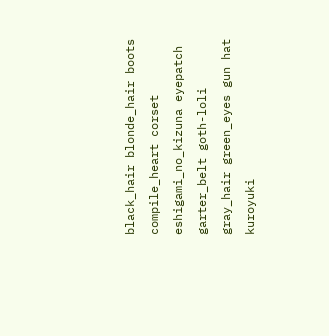black_hair blonde_hair boots compile_heart corset eshigami_no_kizuna eyepatch garter_belt goth-loli gray_hair green_eyes gun hat kuroyuki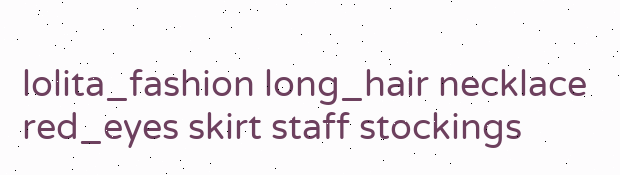lolita_fashion long_hair necklace red_eyes skirt staff stockings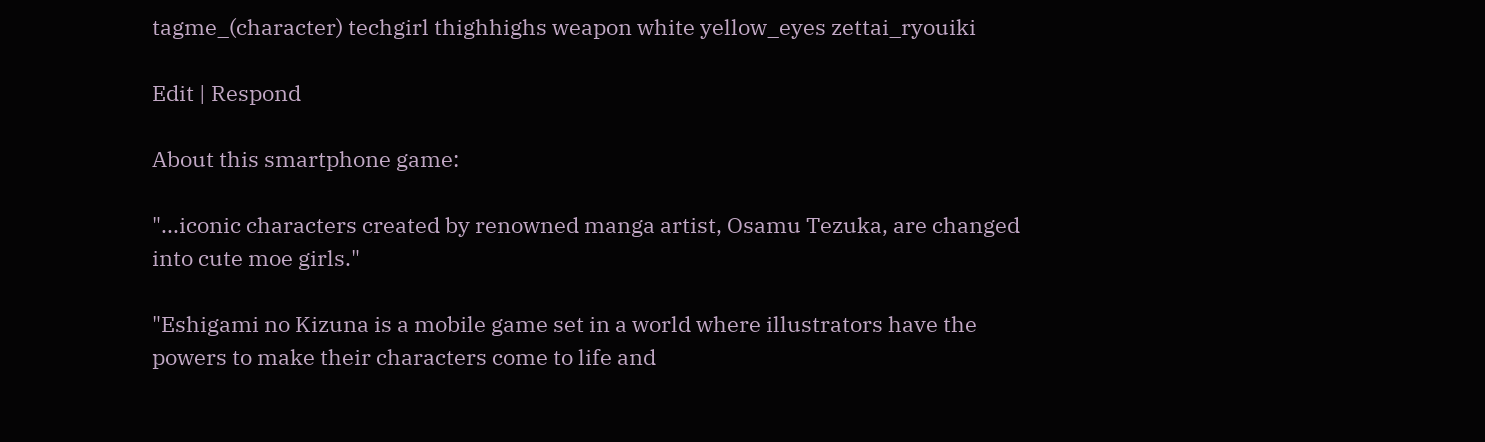tagme_(character) techgirl thighhighs weapon white yellow_eyes zettai_ryouiki

Edit | Respond

About this smartphone game:

"...iconic characters created by renowned manga artist, Osamu Tezuka, are changed into cute moe girls."

"Eshigami no Kizuna is a mobile game set in a world where illustrators have the powers to make their characters come to life and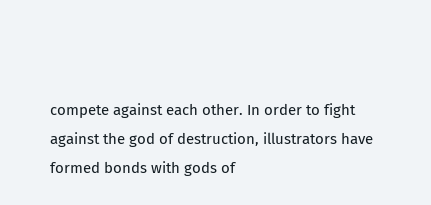compete against each other. In order to fight against the god of destruction, illustrators have formed bonds with gods of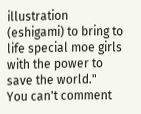illustration (eshigami) to bring to life special moe girls with the power to save the world."
You can't comment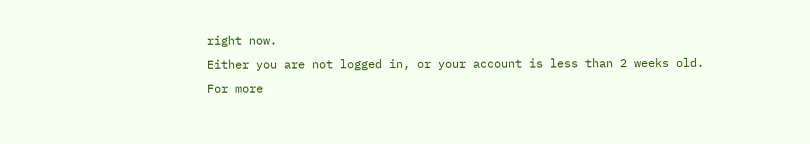right now.
Either you are not logged in, or your account is less than 2 weeks old.
For more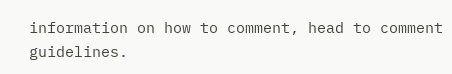information on how to comment, head to comment guidelines.